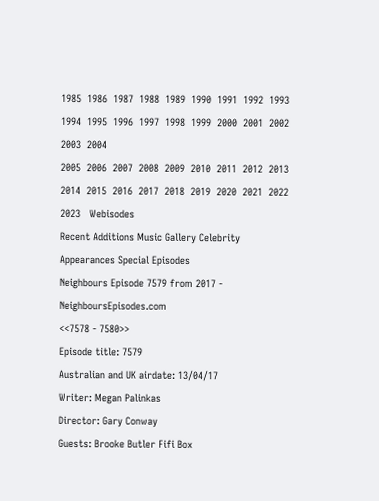1985  1986  1987  1988  1989  1990  1991  1992  1993  1994  1995  1996  1997  1998  1999  2000  2001  2002  2003  2004
2005  2006  2007  2008  2009  2010  2011  2012  2013  2014  2015  2016  2017  2018  2019  2020  2021  2022  2023   Webisodes
Recent Additions Music Gallery Celebrity Appearances Special Episodes
Neighbours Episode 7579 from 2017 - NeighboursEpisodes.com
<<7578 - 7580>>
Episode title: 7579
Australian and UK airdate: 13/04/17
Writer: Megan Palinkas
Director: Gary Conway
Guests: Brooke Butler Fifi Box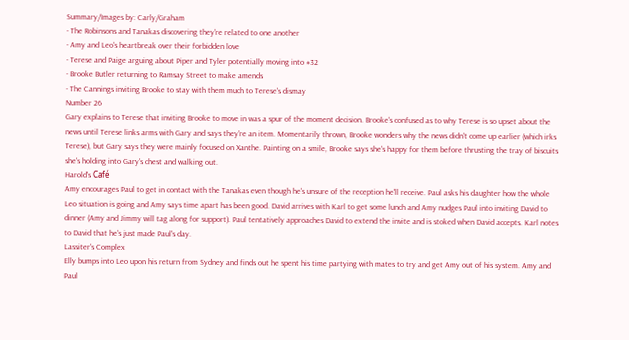Summary/Images by: Carly/Graham
- The Robinsons and Tanakas discovering they're related to one another
- Amy and Leo's heartbreak over their forbidden love
- Terese and Paige arguing about Piper and Tyler potentially moving into #32
- Brooke Butler returning to Ramsay Street to make amends
- The Cannings inviting Brooke to stay with them much to Terese's dismay
Number 26
Gary explains to Terese that inviting Brooke to move in was a spur of the moment decision. Brooke's confused as to why Terese is so upset about the news until Terese links arms with Gary and says they're an item. Momentarily thrown, Brooke wonders why the news didn't come up earlier (which irks Terese), but Gary says they were mainly focused on Xanthe. Painting on a smile, Brooke says she's happy for them before thrusting the tray of biscuits she's holding into Gary's chest and walking out.
Harold's Café
Amy encourages Paul to get in contact with the Tanakas even though he's unsure of the reception he'll receive. Paul asks his daughter how the whole Leo situation is going and Amy says time apart has been good. David arrives with Karl to get some lunch and Amy nudges Paul into inviting David to dinner (Amy and Jimmy will tag along for support). Paul tentatively approaches David to extend the invite and is stoked when David accepts. Karl notes to David that he's just made Paul's day.
Lassiter's Complex
Elly bumps into Leo upon his return from Sydney and finds out he spent his time partying with mates to try and get Amy out of his system. Amy and Paul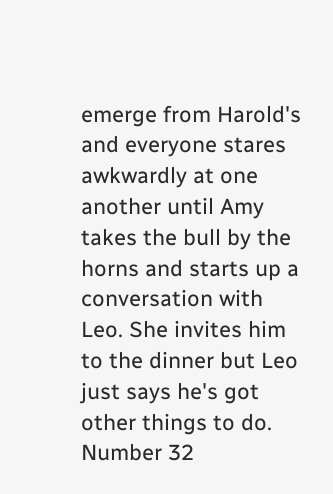emerge from Harold's and everyone stares awkwardly at one another until Amy takes the bull by the horns and starts up a conversation with Leo. She invites him to the dinner but Leo just says he's got other things to do.
Number 32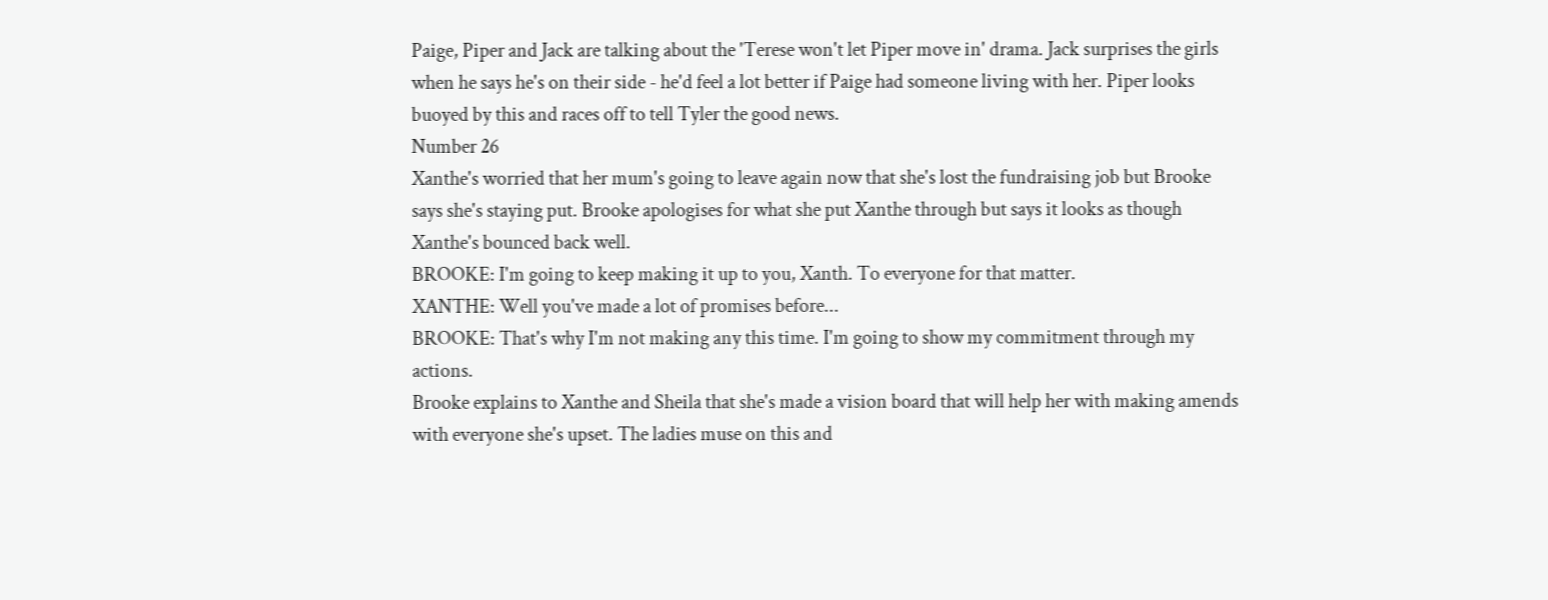Paige, Piper and Jack are talking about the 'Terese won't let Piper move in' drama. Jack surprises the girls when he says he's on their side - he'd feel a lot better if Paige had someone living with her. Piper looks buoyed by this and races off to tell Tyler the good news.
Number 26
Xanthe's worried that her mum's going to leave again now that she's lost the fundraising job but Brooke says she's staying put. Brooke apologises for what she put Xanthe through but says it looks as though Xanthe's bounced back well.
BROOKE: I'm going to keep making it up to you, Xanth. To everyone for that matter.
XANTHE: Well you've made a lot of promises before...
BROOKE: That's why I'm not making any this time. I'm going to show my commitment through my actions.
Brooke explains to Xanthe and Sheila that she's made a vision board that will help her with making amends with everyone she's upset. The ladies muse on this and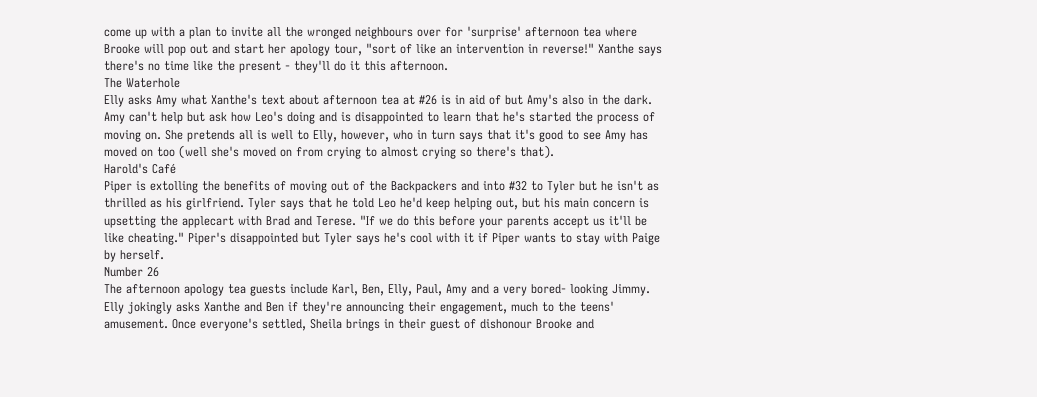come up with a plan to invite all the wronged neighbours over for 'surprise' afternoon tea where Brooke will pop out and start her apology tour, "sort of like an intervention in reverse!" Xanthe says there's no time like the present - they'll do it this afternoon.
The Waterhole
Elly asks Amy what Xanthe's text about afternoon tea at #26 is in aid of but Amy's also in the dark. Amy can't help but ask how Leo's doing and is disappointed to learn that he's started the process of moving on. She pretends all is well to Elly, however, who in turn says that it's good to see Amy has moved on too (well she's moved on from crying to almost crying so there's that).
Harold's Café
Piper is extolling the benefits of moving out of the Backpackers and into #32 to Tyler but he isn't as thrilled as his girlfriend. Tyler says that he told Leo he'd keep helping out, but his main concern is upsetting the applecart with Brad and Terese. "If we do this before your parents accept us it'll be like cheating." Piper's disappointed but Tyler says he's cool with it if Piper wants to stay with Paige by herself.
Number 26
The afternoon apology tea guests include Karl, Ben, Elly, Paul, Amy and a very bored- looking Jimmy. Elly jokingly asks Xanthe and Ben if they're announcing their engagement, much to the teens' amusement. Once everyone's settled, Sheila brings in their guest of dishonour Brooke and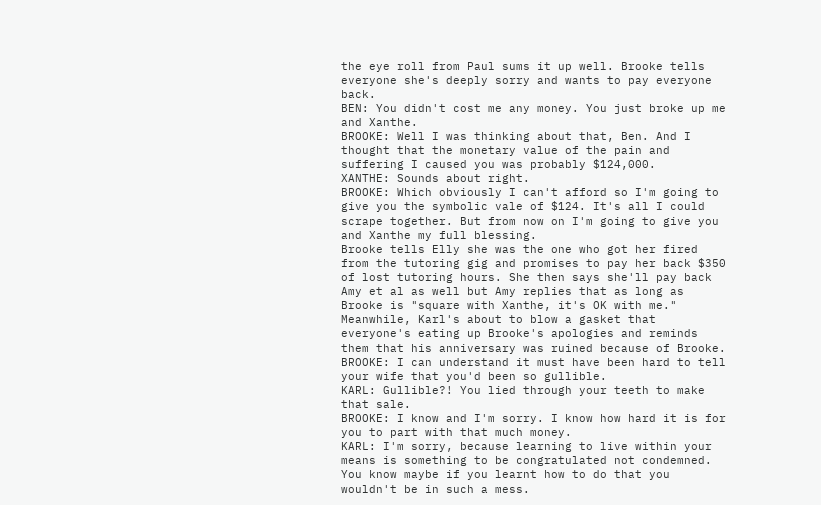the eye roll from Paul sums it up well. Brooke tells everyone she's deeply sorry and wants to pay everyone back.
BEN: You didn't cost me any money. You just broke up me and Xanthe.
BROOKE: Well I was thinking about that, Ben. And I thought that the monetary value of the pain and suffering I caused you was probably $124,000.
XANTHE: Sounds about right.
BROOKE: Which obviously I can't afford so I'm going to give you the symbolic vale of $124. It's all I could scrape together. But from now on I'm going to give you and Xanthe my full blessing.
Brooke tells Elly she was the one who got her fired from the tutoring gig and promises to pay her back $350 of lost tutoring hours. She then says she'll pay back Amy et al as well but Amy replies that as long as Brooke is "square with Xanthe, it's OK with me." Meanwhile, Karl's about to blow a gasket that everyone's eating up Brooke's apologies and reminds them that his anniversary was ruined because of Brooke.
BROOKE: I can understand it must have been hard to tell your wife that you'd been so gullible.
KARL: Gullible?! You lied through your teeth to make that sale.
BROOKE: I know and I'm sorry. I know how hard it is for you to part with that much money.
KARL: I'm sorry, because learning to live within your means is something to be congratulated not condemned. You know maybe if you learnt how to do that you wouldn't be in such a mess.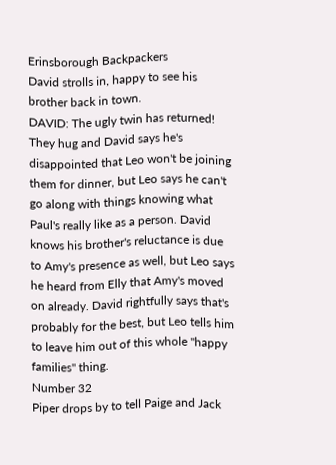Erinsborough Backpackers
David strolls in, happy to see his brother back in town.
DAVID: The ugly twin has returned!
They hug and David says he's disappointed that Leo won't be joining them for dinner, but Leo says he can't go along with things knowing what Paul's really like as a person. David knows his brother's reluctance is due to Amy's presence as well, but Leo says he heard from Elly that Amy's moved on already. David rightfully says that's probably for the best, but Leo tells him to leave him out of this whole "happy families" thing.
Number 32
Piper drops by to tell Paige and Jack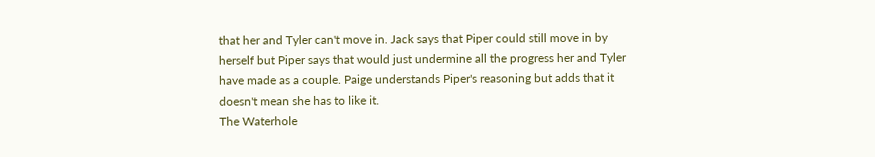that her and Tyler can't move in. Jack says that Piper could still move in by herself but Piper says that would just undermine all the progress her and Tyler have made as a couple. Paige understands Piper's reasoning but adds that it doesn't mean she has to like it.
The Waterhole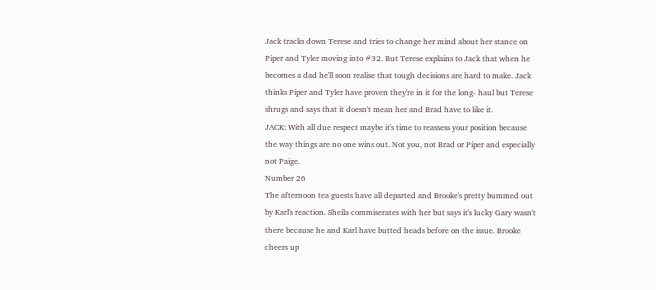Jack tracks down Terese and tries to change her mind about her stance on Piper and Tyler moving into #32. But Terese explains to Jack that when he becomes a dad he'll soon realise that tough decisions are hard to make. Jack thinks Piper and Tyler have proven they're in it for the long- haul but Terese shrugs and says that it doesn't mean her and Brad have to like it.
JACK: With all due respect maybe it's time to reassess your position because the way things are no one wins out. Not you, not Brad or Piper and especially not Paige.
Number 26
The afternoon tea guests have all departed and Brooke's pretty bummed out by Karl's reaction. Sheila commiserates with her but says it's lucky Gary wasn't there because he and Karl have butted heads before on the issue. Brooke cheers up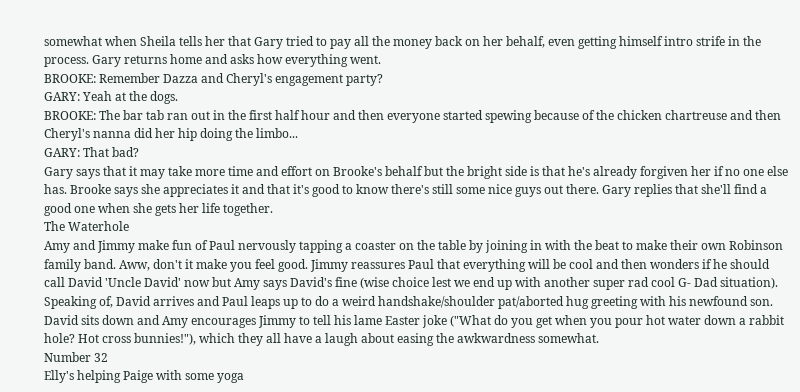somewhat when Sheila tells her that Gary tried to pay all the money back on her behalf, even getting himself intro strife in the process. Gary returns home and asks how everything went.
BROOKE: Remember Dazza and Cheryl's engagement party?
GARY: Yeah at the dogs.
BROOKE: The bar tab ran out in the first half hour and then everyone started spewing because of the chicken chartreuse and then Cheryl's nanna did her hip doing the limbo...
GARY: That bad?
Gary says that it may take more time and effort on Brooke's behalf but the bright side is that he's already forgiven her if no one else has. Brooke says she appreciates it and that it's good to know there's still some nice guys out there. Gary replies that she'll find a good one when she gets her life together.
The Waterhole
Amy and Jimmy make fun of Paul nervously tapping a coaster on the table by joining in with the beat to make their own Robinson family band. Aww, don't it make you feel good. Jimmy reassures Paul that everything will be cool and then wonders if he should call David 'Uncle David' now but Amy says David's fine (wise choice lest we end up with another super rad cool G- Dad situation). Speaking of, David arrives and Paul leaps up to do a weird handshake/shoulder pat/aborted hug greeting with his newfound son. David sits down and Amy encourages Jimmy to tell his lame Easter joke ("What do you get when you pour hot water down a rabbit hole? Hot cross bunnies!"), which they all have a laugh about easing the awkwardness somewhat.
Number 32
Elly's helping Paige with some yoga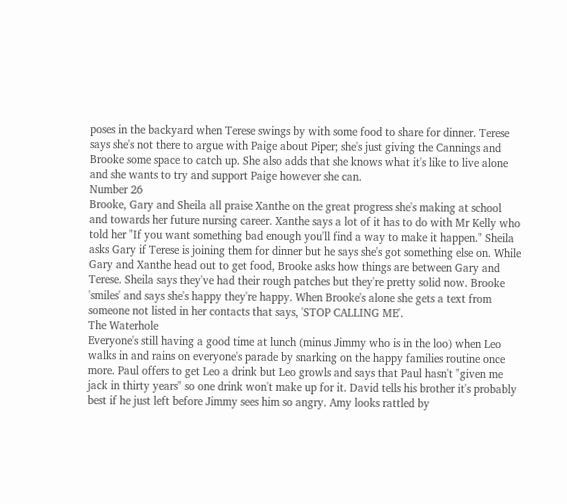poses in the backyard when Terese swings by with some food to share for dinner. Terese says she's not there to argue with Paige about Piper; she's just giving the Cannings and Brooke some space to catch up. She also adds that she knows what it's like to live alone and she wants to try and support Paige however she can.
Number 26
Brooke, Gary and Sheila all praise Xanthe on the great progress she's making at school and towards her future nursing career. Xanthe says a lot of it has to do with Mr Kelly who told her "If you want something bad enough you'll find a way to make it happen." Sheila asks Gary if Terese is joining them for dinner but he says she's got something else on. While Gary and Xanthe head out to get food, Brooke asks how things are between Gary and Terese. Sheila says they've had their rough patches but they're pretty solid now. Brooke 'smiles' and says she's happy they're happy. When Brooke's alone she gets a text from someone not listed in her contacts that says, 'STOP CALLING ME'.
The Waterhole
Everyone's still having a good time at lunch (minus Jimmy who is in the loo) when Leo walks in and rains on everyone's parade by snarking on the happy families routine once more. Paul offers to get Leo a drink but Leo growls and says that Paul hasn't "given me jack in thirty years" so one drink won't make up for it. David tells his brother it's probably best if he just left before Jimmy sees him so angry. Amy looks rattled by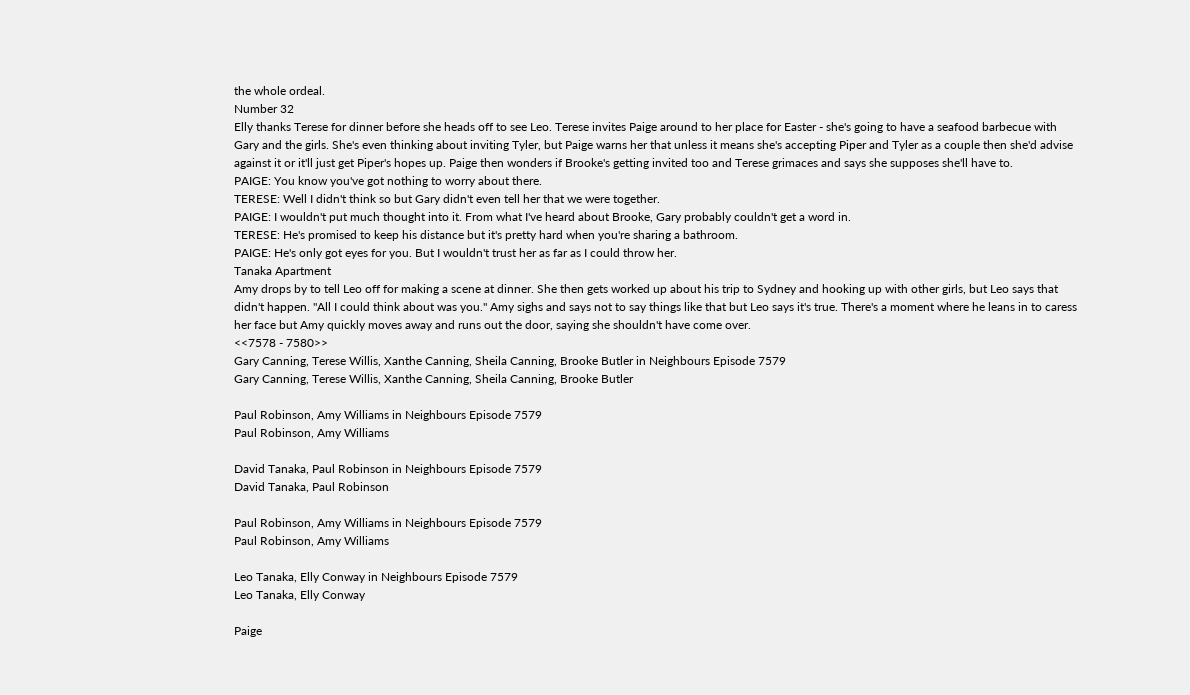the whole ordeal.
Number 32
Elly thanks Terese for dinner before she heads off to see Leo. Terese invites Paige around to her place for Easter - she's going to have a seafood barbecue with Gary and the girls. She's even thinking about inviting Tyler, but Paige warns her that unless it means she's accepting Piper and Tyler as a couple then she'd advise against it or it'll just get Piper's hopes up. Paige then wonders if Brooke's getting invited too and Terese grimaces and says she supposes she'll have to.
PAIGE: You know you've got nothing to worry about there.
TERESE: Well I didn't think so but Gary didn't even tell her that we were together.
PAIGE: I wouldn't put much thought into it. From what I've heard about Brooke, Gary probably couldn't get a word in.
TERESE: He's promised to keep his distance but it's pretty hard when you're sharing a bathroom.
PAIGE: He's only got eyes for you. But I wouldn't trust her as far as I could throw her.
Tanaka Apartment
Amy drops by to tell Leo off for making a scene at dinner. She then gets worked up about his trip to Sydney and hooking up with other girls, but Leo says that didn't happen. "All I could think about was you." Amy sighs and says not to say things like that but Leo says it's true. There's a moment where he leans in to caress her face but Amy quickly moves away and runs out the door, saying she shouldn't have come over.
<<7578 - 7580>>
Gary Canning, Terese Willis, Xanthe Canning, Sheila Canning, Brooke Butler in Neighbours Episode 7579
Gary Canning, Terese Willis, Xanthe Canning, Sheila Canning, Brooke Butler

Paul Robinson, Amy Williams in Neighbours Episode 7579
Paul Robinson, Amy Williams

David Tanaka, Paul Robinson in Neighbours Episode 7579
David Tanaka, Paul Robinson

Paul Robinson, Amy Williams in Neighbours Episode 7579
Paul Robinson, Amy Williams

Leo Tanaka, Elly Conway in Neighbours Episode 7579
Leo Tanaka, Elly Conway

Paige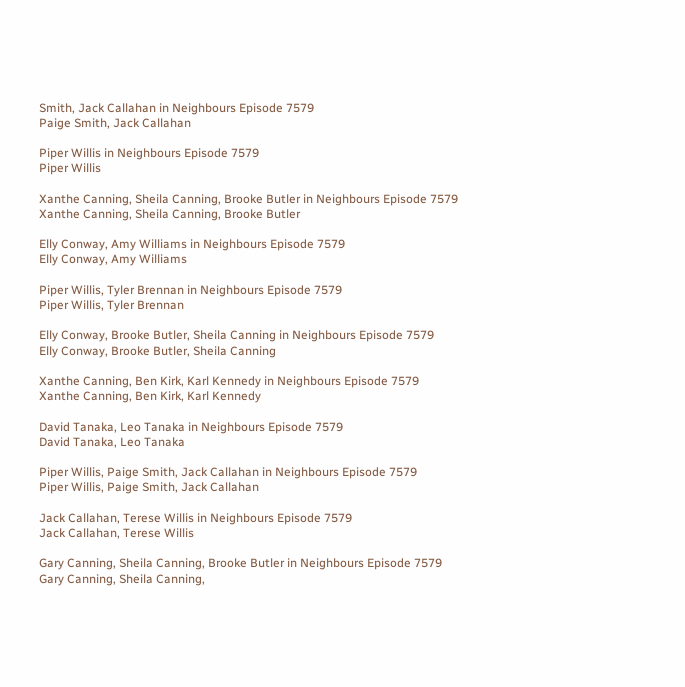Smith, Jack Callahan in Neighbours Episode 7579
Paige Smith, Jack Callahan

Piper Willis in Neighbours Episode 7579
Piper Willis

Xanthe Canning, Sheila Canning, Brooke Butler in Neighbours Episode 7579
Xanthe Canning, Sheila Canning, Brooke Butler

Elly Conway, Amy Williams in Neighbours Episode 7579
Elly Conway, Amy Williams

Piper Willis, Tyler Brennan in Neighbours Episode 7579
Piper Willis, Tyler Brennan

Elly Conway, Brooke Butler, Sheila Canning in Neighbours Episode 7579
Elly Conway, Brooke Butler, Sheila Canning

Xanthe Canning, Ben Kirk, Karl Kennedy in Neighbours Episode 7579
Xanthe Canning, Ben Kirk, Karl Kennedy

David Tanaka, Leo Tanaka in Neighbours Episode 7579
David Tanaka, Leo Tanaka

Piper Willis, Paige Smith, Jack Callahan in Neighbours Episode 7579
Piper Willis, Paige Smith, Jack Callahan

Jack Callahan, Terese Willis in Neighbours Episode 7579
Jack Callahan, Terese Willis

Gary Canning, Sheila Canning, Brooke Butler in Neighbours Episode 7579
Gary Canning, Sheila Canning,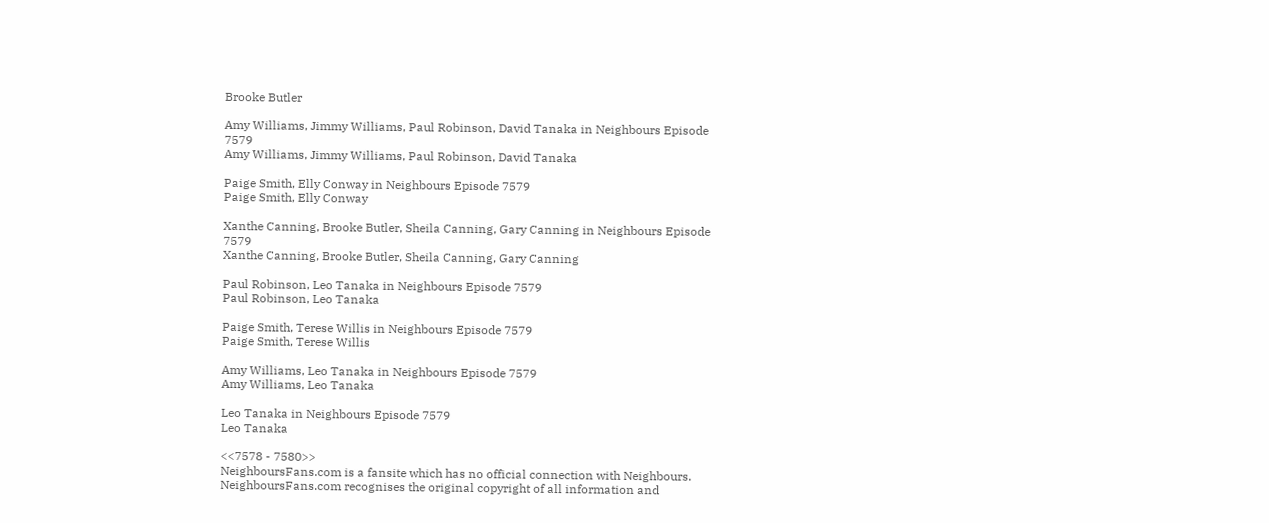Brooke Butler

Amy Williams, Jimmy Williams, Paul Robinson, David Tanaka in Neighbours Episode 7579
Amy Williams, Jimmy Williams, Paul Robinson, David Tanaka

Paige Smith, Elly Conway in Neighbours Episode 7579
Paige Smith, Elly Conway

Xanthe Canning, Brooke Butler, Sheila Canning, Gary Canning in Neighbours Episode 7579
Xanthe Canning, Brooke Butler, Sheila Canning, Gary Canning

Paul Robinson, Leo Tanaka in Neighbours Episode 7579
Paul Robinson, Leo Tanaka

Paige Smith, Terese Willis in Neighbours Episode 7579
Paige Smith, Terese Willis

Amy Williams, Leo Tanaka in Neighbours Episode 7579
Amy Williams, Leo Tanaka

Leo Tanaka in Neighbours Episode 7579
Leo Tanaka

<<7578 - 7580>>
NeighboursFans.com is a fansite which has no official connection with Neighbours.
NeighboursFans.com recognises the original copyright of all information and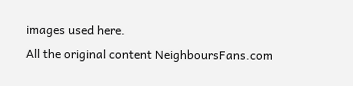images used here.
All the original content NeighboursFans.com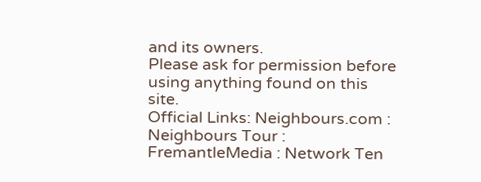and its owners.
Please ask for permission before using anything found on this site.
Official Links: Neighbours.com : Neighbours Tour : FremantleMedia : Network Ten